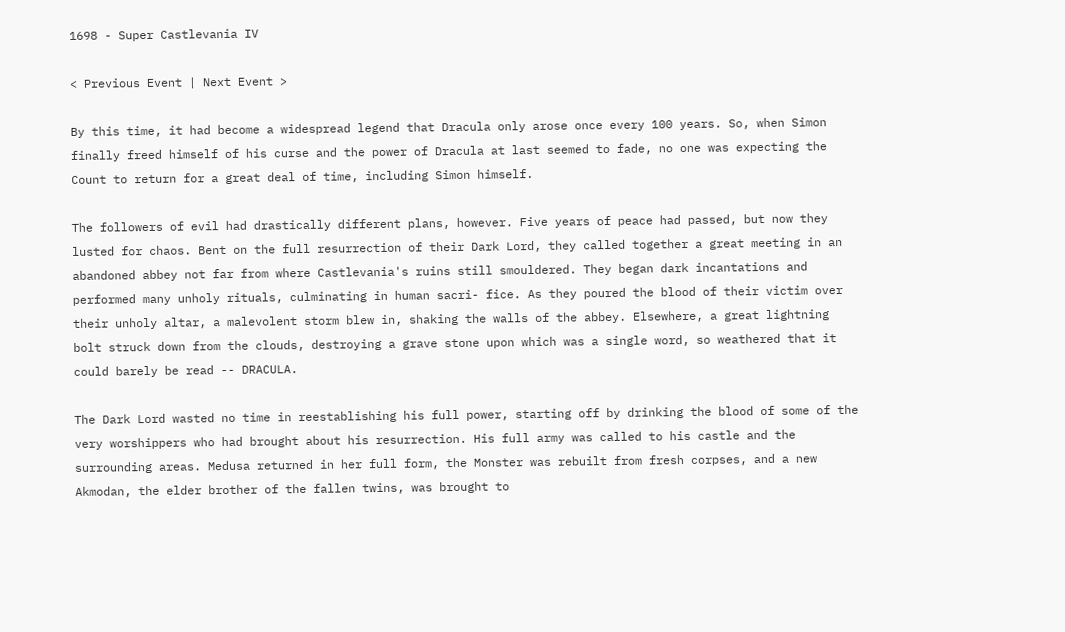1698 - Super Castlevania IV

< Previous Event | Next Event >

By this time, it had become a widespread legend that Dracula only arose once every 100 years. So, when Simon finally freed himself of his curse and the power of Dracula at last seemed to fade, no one was expecting the Count to return for a great deal of time, including Simon himself.

The followers of evil had drastically different plans, however. Five years of peace had passed, but now they lusted for chaos. Bent on the full resurrection of their Dark Lord, they called together a great meeting in an abandoned abbey not far from where Castlevania's ruins still smouldered. They began dark incantations and performed many unholy rituals, culminating in human sacri- fice. As they poured the blood of their victim over their unholy altar, a malevolent storm blew in, shaking the walls of the abbey. Elsewhere, a great lightning bolt struck down from the clouds, destroying a grave stone upon which was a single word, so weathered that it could barely be read -- DRACULA.

The Dark Lord wasted no time in reestablishing his full power, starting off by drinking the blood of some of the very worshippers who had brought about his resurrection. His full army was called to his castle and the surrounding areas. Medusa returned in her full form, the Monster was rebuilt from fresh corpses, and a new Akmodan, the elder brother of the fallen twins, was brought to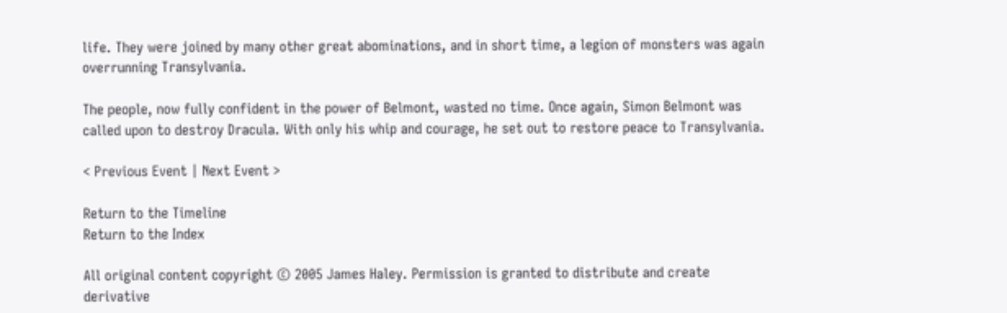life. They were joined by many other great abominations, and in short time, a legion of monsters was again overrunning Transylvania.

The people, now fully confident in the power of Belmont, wasted no time. Once again, Simon Belmont was called upon to destroy Dracula. With only his whip and courage, he set out to restore peace to Transylvania.

< Previous Event | Next Event >

Return to the Timeline
Return to the Index

All original content copyright © 2005 James Haley. Permission is granted to distribute and create derivative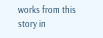works from this story in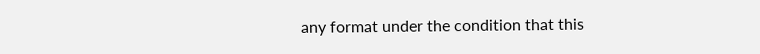any format under the condition that this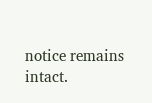notice remains intact.